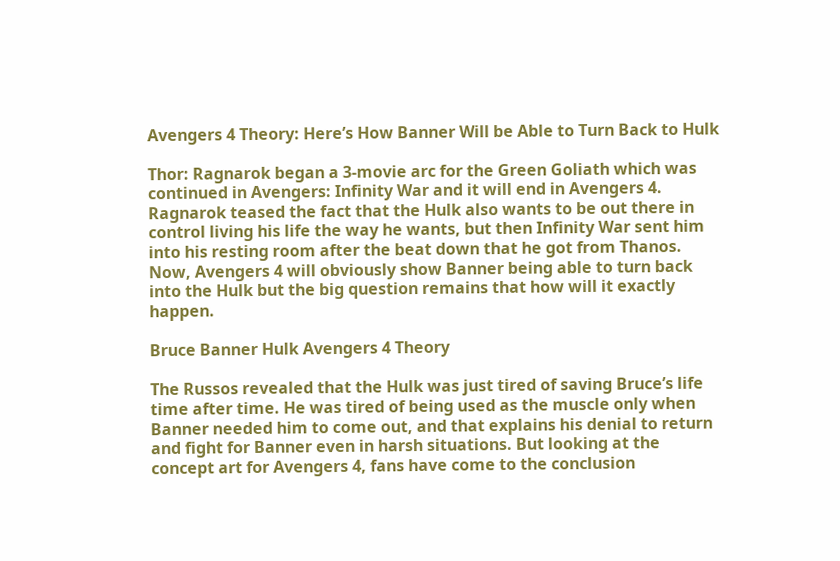Avengers 4 Theory: Here’s How Banner Will be Able to Turn Back to Hulk

Thor: Ragnarok began a 3-movie arc for the Green Goliath which was continued in Avengers: Infinity War and it will end in Avengers 4. Ragnarok teased the fact that the Hulk also wants to be out there in control living his life the way he wants, but then Infinity War sent him into his resting room after the beat down that he got from Thanos. Now, Avengers 4 will obviously show Banner being able to turn back into the Hulk but the big question remains that how will it exactly happen.

Bruce Banner Hulk Avengers 4 Theory

The Russos revealed that the Hulk was just tired of saving Bruce’s life time after time. He was tired of being used as the muscle only when Banner needed him to come out, and that explains his denial to return and fight for Banner even in harsh situations. But looking at the concept art for Avengers 4, fans have come to the conclusion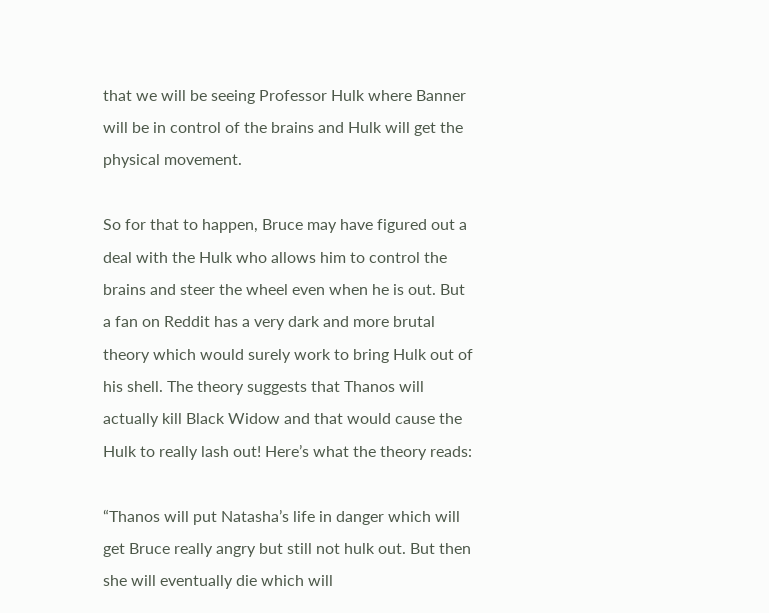that we will be seeing Professor Hulk where Banner will be in control of the brains and Hulk will get the physical movement.

So for that to happen, Bruce may have figured out a deal with the Hulk who allows him to control the brains and steer the wheel even when he is out. But a fan on Reddit has a very dark and more brutal theory which would surely work to bring Hulk out of his shell. The theory suggests that Thanos will actually kill Black Widow and that would cause the Hulk to really lash out! Here’s what the theory reads:

“Thanos will put Natasha’s life in danger which will get Bruce really angry but still not hulk out. But then she will eventually die which will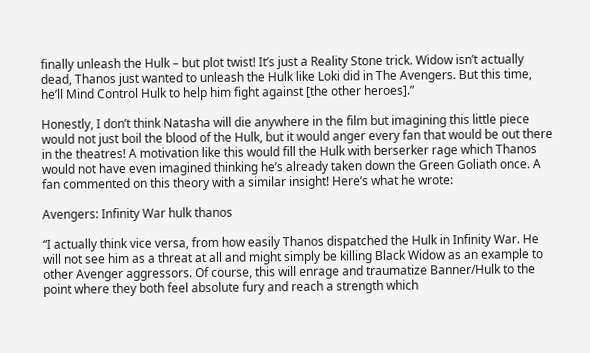finally unleash the Hulk – but plot twist! It’s just a Reality Stone trick. Widow isn’t actually dead, Thanos just wanted to unleash the Hulk like Loki did in The Avengers. But this time, he’ll Mind Control Hulk to help him fight against [the other heroes].”

Honestly, I don’t think Natasha will die anywhere in the film but imagining this little piece would not just boil the blood of the Hulk, but it would anger every fan that would be out there in the theatres! A motivation like this would fill the Hulk with berserker rage which Thanos would not have even imagined thinking he’s already taken down the Green Goliath once. A fan commented on this theory with a similar insight! Here’s what he wrote:

Avengers: Infinity War hulk thanos

“I actually think vice versa, from how easily Thanos dispatched the Hulk in Infinity War. He will not see him as a threat at all and might simply be killing Black Widow as an example to other Avenger aggressors. Of course, this will enrage and traumatize Banner/Hulk to the point where they both feel absolute fury and reach a strength which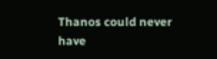Thanos could never have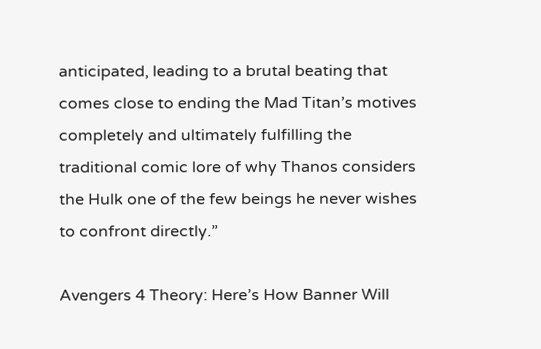anticipated, leading to a brutal beating that comes close to ending the Mad Titan’s motives completely and ultimately fulfilling the traditional comic lore of why Thanos considers the Hulk one of the few beings he never wishes to confront directly.”

Avengers 4 Theory: Here’s How Banner Will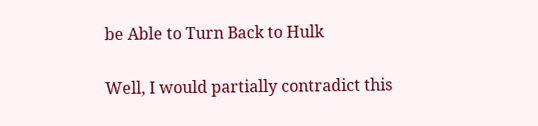be Able to Turn Back to Hulk

Well, I would partially contradict this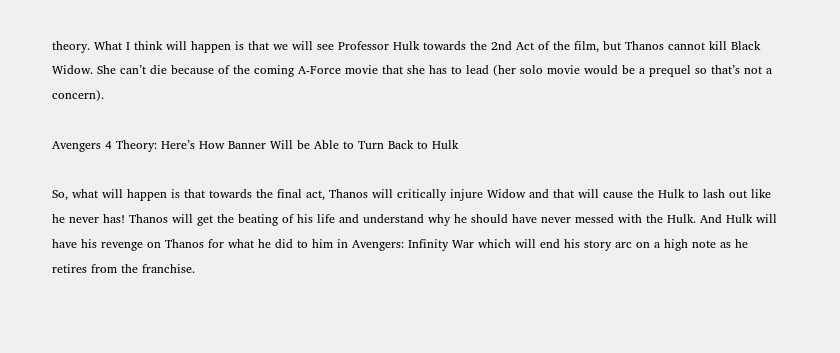theory. What I think will happen is that we will see Professor Hulk towards the 2nd Act of the film, but Thanos cannot kill Black Widow. She can’t die because of the coming A-Force movie that she has to lead (her solo movie would be a prequel so that’s not a concern).

Avengers 4 Theory: Here’s How Banner Will be Able to Turn Back to Hulk

So, what will happen is that towards the final act, Thanos will critically injure Widow and that will cause the Hulk to lash out like he never has! Thanos will get the beating of his life and understand why he should have never messed with the Hulk. And Hulk will have his revenge on Thanos for what he did to him in Avengers: Infinity War which will end his story arc on a high note as he retires from the franchise.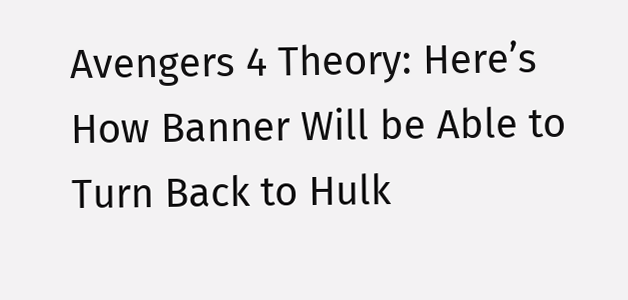Avengers 4 Theory: Here’s How Banner Will be Able to Turn Back to Hulk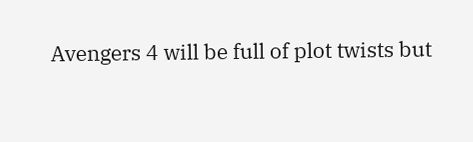Avengers 4 will be full of plot twists but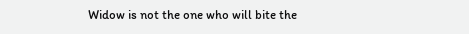Widow is not the one who will bite the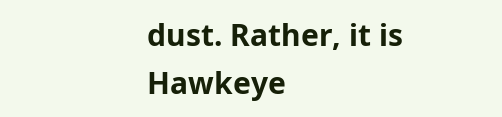dust. Rather, it is Hawkeye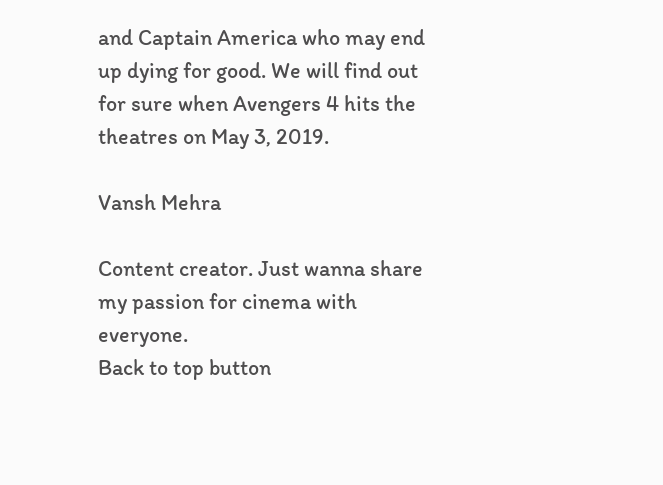and Captain America who may end up dying for good. We will find out for sure when Avengers 4 hits the theatres on May 3, 2019.

Vansh Mehra

Content creator. Just wanna share my passion for cinema with everyone.
Back to top button